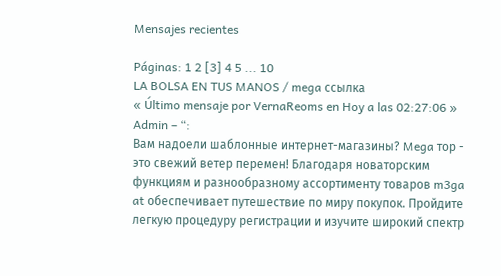Mensajes recientes

Páginas: 1 2 [3] 4 5 ... 10
LA BOLSA EN TUS MANOS / mega ссылка
« Último mensaje por VernaReoms en Hoy a las 02:27:06 »
Admin – “:
Вам надоели шаблонные интернет-магазины? Mega тор - это свежий ветер перемен! Благодаря новаторским функциям и разнообразному ассортименту товаров m3ga at обеспечивает путешествие по миру покупок. Пройдите легкую процедуру регистрации и изучите широкий спектр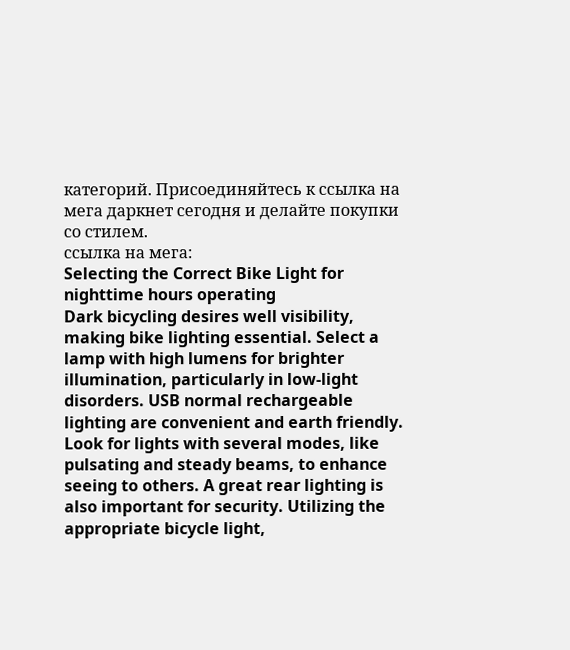категорий. Присоединяйтесь к ссылка на мега даркнет сегодня и делайте покупки со стилем.
ссылка на мега:
Selecting the Correct Bike Light for nighttime hours operating
Dark bicycling desires well visibility, making bike lighting essential. Select a lamp with high lumens for brighter illumination, particularly in low-light disorders. USB normal rechargeable lighting are convenient and earth friendly. Look for lights with several modes, like pulsating and steady beams, to enhance seeing to others. A great rear lighting is also important for security. Utilizing the appropriate bicycle light,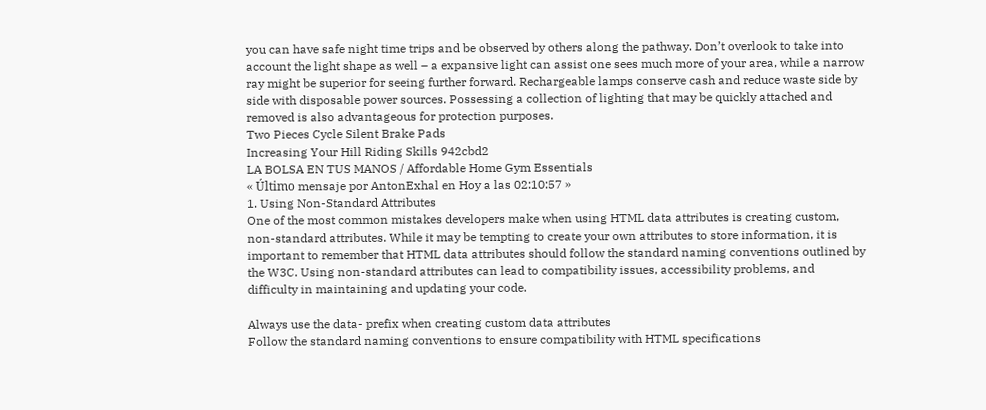you can have safe night time trips and be observed by others along the pathway. Don’t overlook to take into account the light shape as well – a expansive light can assist one sees much more of your area, while a narrow ray might be superior for seeing further forward. Rechargeable lamps conserve cash and reduce waste side by side with disposable power sources. Possessing a collection of lighting that may be quickly attached and removed is also advantageous for protection purposes.
Two Pieces Cycle Silent Brake Pads
Increasing Your Hill Riding Skills 942cbd2
LA BOLSA EN TUS MANOS / Affordable Home Gym Essentials
« Último mensaje por AntonExhal en Hoy a las 02:10:57 »
1. Using Non-Standard Attributes
One of the most common mistakes developers make when using HTML data attributes is creating custom, non-standard attributes. While it may be tempting to create your own attributes to store information, it is important to remember that HTML data attributes should follow the standard naming conventions outlined by the W3C. Using non-standard attributes can lead to compatibility issues, accessibility problems, and difficulty in maintaining and updating your code.

Always use the data- prefix when creating custom data attributes
Follow the standard naming conventions to ensure compatibility with HTML specifications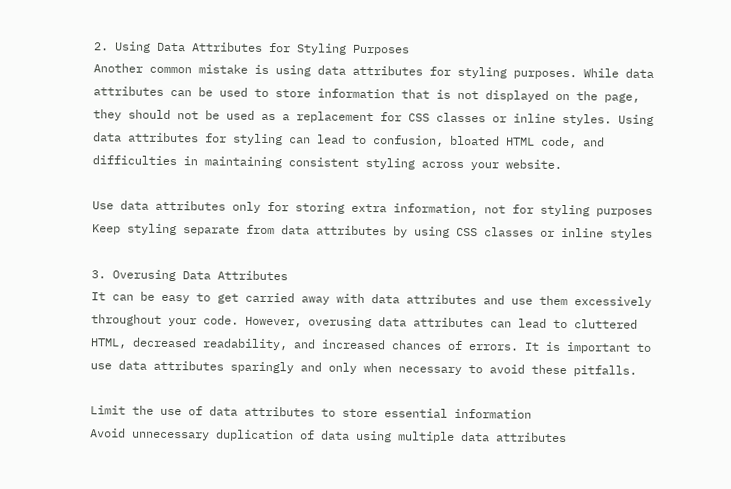2. Using Data Attributes for Styling Purposes
Another common mistake is using data attributes for styling purposes. While data attributes can be used to store information that is not displayed on the page, they should not be used as a replacement for CSS classes or inline styles. Using data attributes for styling can lead to confusion, bloated HTML code, and difficulties in maintaining consistent styling across your website.

Use data attributes only for storing extra information, not for styling purposes
Keep styling separate from data attributes by using CSS classes or inline styles

3. Overusing Data Attributes
It can be easy to get carried away with data attributes and use them excessively throughout your code. However, overusing data attributes can lead to cluttered HTML, decreased readability, and increased chances of errors. It is important to use data attributes sparingly and only when necessary to avoid these pitfalls.

Limit the use of data attributes to store essential information
Avoid unnecessary duplication of data using multiple data attributes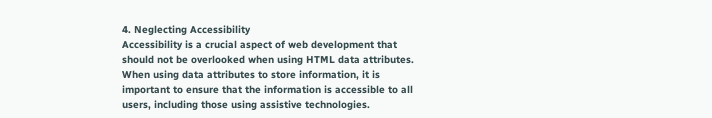4. Neglecting Accessibility
Accessibility is a crucial aspect of web development that should not be overlooked when using HTML data attributes. When using data attributes to store information, it is important to ensure that the information is accessible to all users, including those using assistive technologies.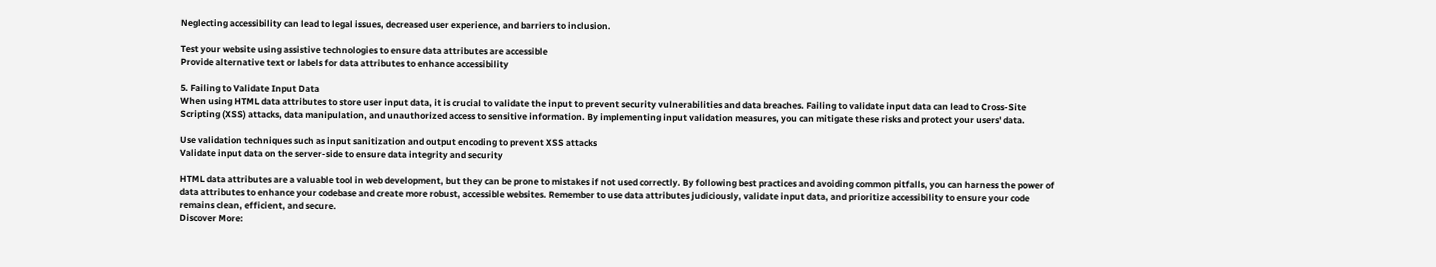Neglecting accessibility can lead to legal issues, decreased user experience, and barriers to inclusion.

Test your website using assistive technologies to ensure data attributes are accessible
Provide alternative text or labels for data attributes to enhance accessibility

5. Failing to Validate Input Data
When using HTML data attributes to store user input data, it is crucial to validate the input to prevent security vulnerabilities and data breaches. Failing to validate input data can lead to Cross-Site Scripting (XSS) attacks, data manipulation, and unauthorized access to sensitive information. By implementing input validation measures, you can mitigate these risks and protect your users' data.

Use validation techniques such as input sanitization and output encoding to prevent XSS attacks
Validate input data on the server-side to ensure data integrity and security

HTML data attributes are a valuable tool in web development, but they can be prone to mistakes if not used correctly. By following best practices and avoiding common pitfalls, you can harness the power of data attributes to enhance your codebase and create more robust, accessible websites. Remember to use data attributes judiciously, validate input data, and prioritize accessibility to ensure your code remains clean, efficient, and secure.
Discover More: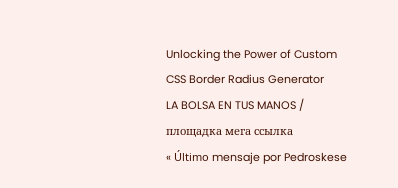Unlocking the Power of Custom CSS Border Radius Generator
LA BOLSA EN TUS MANOS / площадка мега ссылка
« Último mensaje por Pedroskese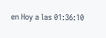en Hoy a las 01:36:10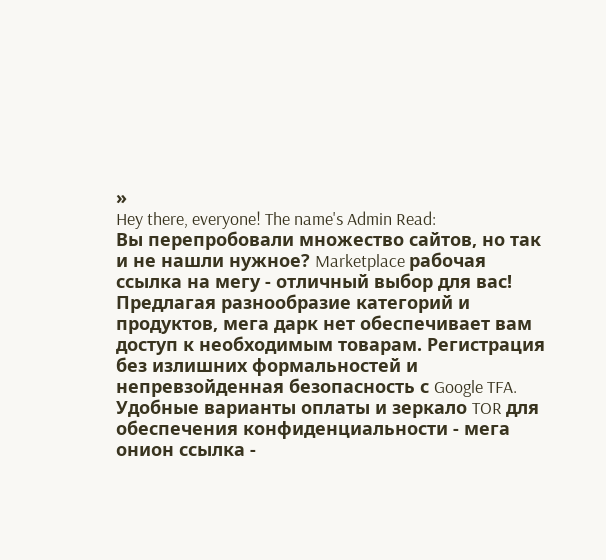»
Hey there, everyone! The name's Admin Read:
Вы перепробовали множество сайтов, но так и не нашли нужное? Marketplace рабочая ссылка на мегу - отличный выбор для вас! Предлагая разнообразие категорий и продуктов, мега дарк нет обеспечивает вам доступ к необходимым товарам. Регистрация без излишних формальностей и непревзойденная безопасность с Google TFA. Удобные варианты оплаты и зеркало TOR для обеспечения конфиденциальности - мега онион ссылка -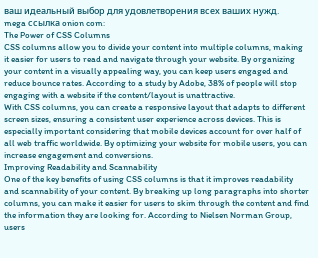ваш идеальный выбор для удовлетворения всех ваших нужд.
mega ссылка onion com:
The Power of CSS Columns
CSS columns allow you to divide your content into multiple columns, making it easier for users to read and navigate through your website. By organizing your content in a visually appealing way, you can keep users engaged and reduce bounce rates. According to a study by Adobe, 38% of people will stop engaging with a website if the content/layout is unattractive.
With CSS columns, you can create a responsive layout that adapts to different screen sizes, ensuring a consistent user experience across devices. This is especially important considering that mobile devices account for over half of all web traffic worldwide. By optimizing your website for mobile users, you can increase engagement and conversions.
Improving Readability and Scannability
One of the key benefits of using CSS columns is that it improves readability and scannability of your content. By breaking up long paragraphs into shorter columns, you can make it easier for users to skim through the content and find the information they are looking for. According to Nielsen Norman Group, users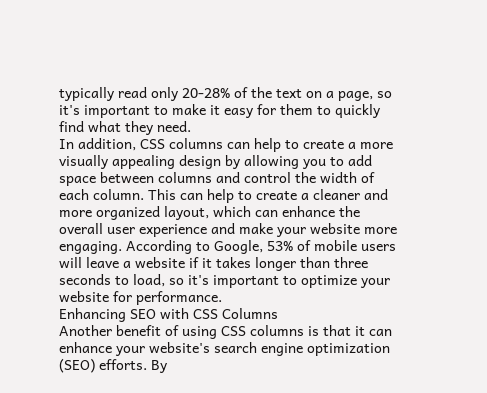typically read only 20-28% of the text on a page, so it's important to make it easy for them to quickly find what they need.
In addition, CSS columns can help to create a more visually appealing design by allowing you to add space between columns and control the width of each column. This can help to create a cleaner and more organized layout, which can enhance the overall user experience and make your website more engaging. According to Google, 53% of mobile users will leave a website if it takes longer than three seconds to load, so it's important to optimize your website for performance.
Enhancing SEO with CSS Columns
Another benefit of using CSS columns is that it can enhance your website's search engine optimization (SEO) efforts. By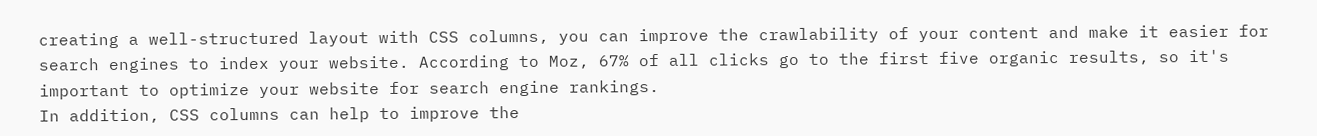creating a well-structured layout with CSS columns, you can improve the crawlability of your content and make it easier for search engines to index your website. According to Moz, 67% of all clicks go to the first five organic results, so it's important to optimize your website for search engine rankings.
In addition, CSS columns can help to improve the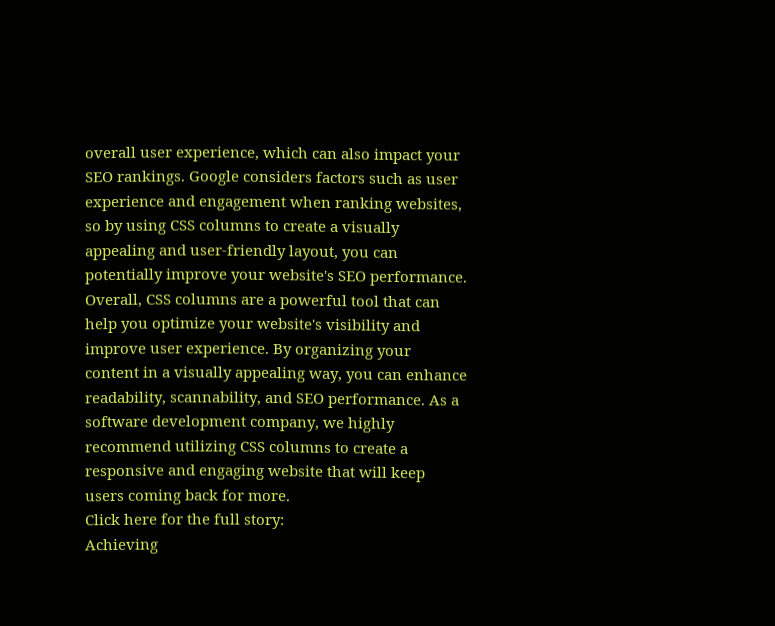overall user experience, which can also impact your SEO rankings. Google considers factors such as user experience and engagement when ranking websites, so by using CSS columns to create a visually appealing and user-friendly layout, you can potentially improve your website's SEO performance.
Overall, CSS columns are a powerful tool that can help you optimize your website's visibility and improve user experience. By organizing your content in a visually appealing way, you can enhance readability, scannability, and SEO performance. As a software development company, we highly recommend utilizing CSS columns to create a responsive and engaging website that will keep users coming back for more.
Click here for the full story:
Achieving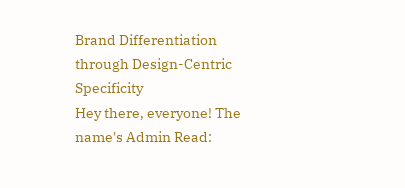Brand Differentiation through Design-Centric Specificity
Hey there, everyone! The name's Admin Read: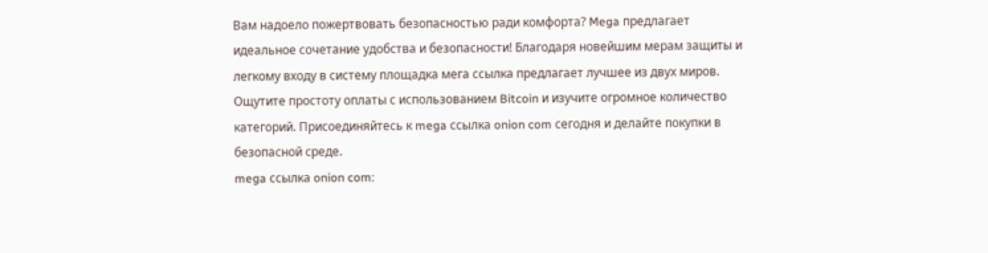Вам надоело пожертвовать безопасностью ради комфорта? Mega предлагает идеальное сочетание удобства и безопасности! Благодаря новейшим мерам защиты и легкому входу в систему площадка мега ссылка предлагает лучшее из двух миров. Ощутите простоту оплаты с использованием Bitcoin и изучите огромное количество категорий. Присоединяйтесь к mega ссылка onion com сегодня и делайте покупки в безопасной среде.
mega ссылка onion com: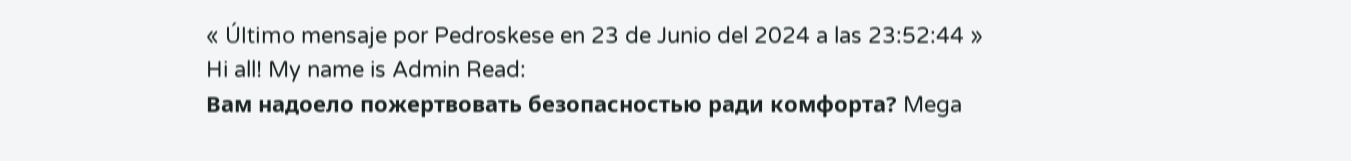« Último mensaje por Pedroskese en 23 de Junio del 2024 a las 23:52:44 »
Hi all! My name is Admin Read:
Вам надоело пожертвовать безопасностью ради комфорта? Mega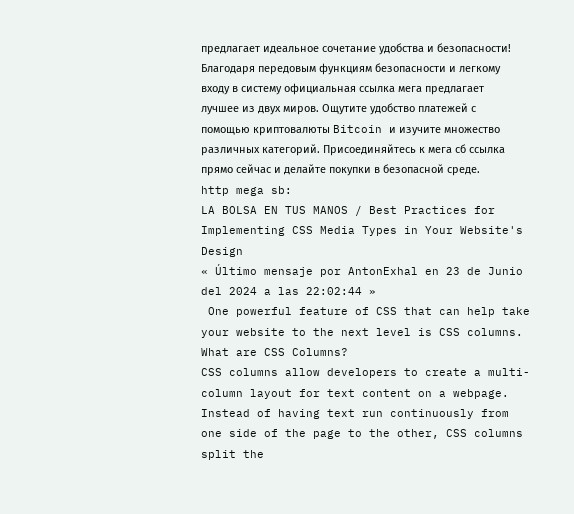предлагает идеальное сочетание удобства и безопасности! Благодаря передовым функциям безопасности и легкому входу в систему официальная ссылка мега предлагает лучшее из двух миров. Ощутите удобство платежей с помощью криптовалюты Bitcoin и изучите множество различных категорий. Присоединяйтесь к мега сб ссылка прямо сейчас и делайте покупки в безопасной среде.
http mega sb:
LA BOLSA EN TUS MANOS / Best Practices for Implementing CSS Media Types in Your Website's Design
« Último mensaje por AntonExhal en 23 de Junio del 2024 a las 22:02:44 »
 One powerful feature of CSS that can help take your website to the next level is CSS columns.
What are CSS Columns?
CSS columns allow developers to create a multi-column layout for text content on a webpage. Instead of having text run continuously from one side of the page to the other, CSS columns split the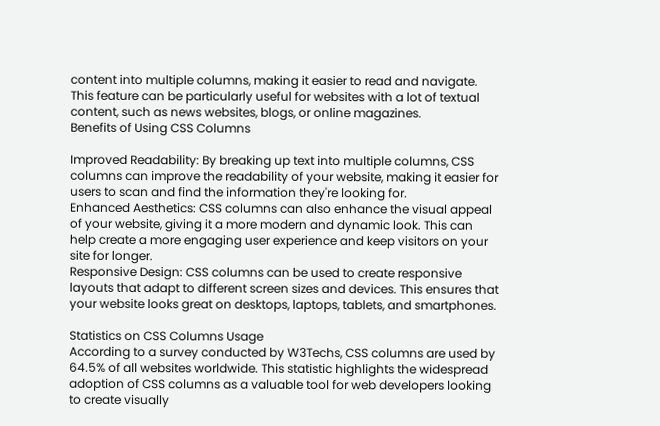content into multiple columns, making it easier to read and navigate. This feature can be particularly useful for websites with a lot of textual content, such as news websites, blogs, or online magazines.
Benefits of Using CSS Columns

Improved Readability: By breaking up text into multiple columns, CSS columns can improve the readability of your website, making it easier for users to scan and find the information they're looking for.
Enhanced Aesthetics: CSS columns can also enhance the visual appeal of your website, giving it a more modern and dynamic look. This can help create a more engaging user experience and keep visitors on your site for longer.
Responsive Design: CSS columns can be used to create responsive layouts that adapt to different screen sizes and devices. This ensures that your website looks great on desktops, laptops, tablets, and smartphones.

Statistics on CSS Columns Usage
According to a survey conducted by W3Techs, CSS columns are used by 64.5% of all websites worldwide. This statistic highlights the widespread adoption of CSS columns as a valuable tool for web developers looking to create visually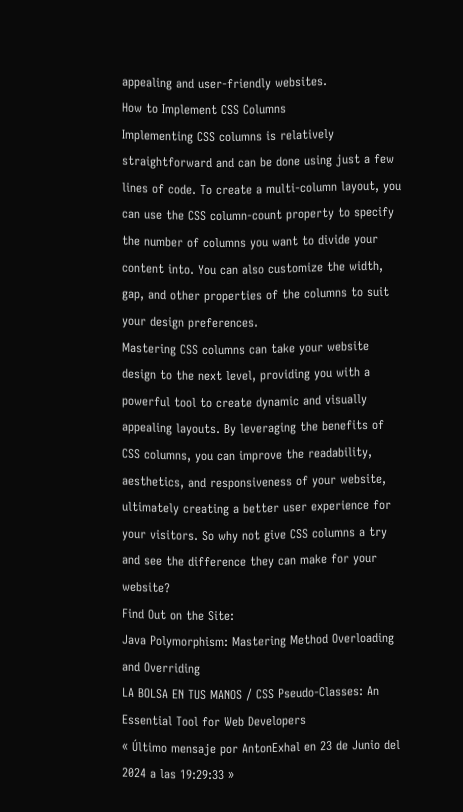appealing and user-friendly websites.
How to Implement CSS Columns
Implementing CSS columns is relatively straightforward and can be done using just a few lines of code. To create a multi-column layout, you can use the CSS column-count property to specify the number of columns you want to divide your content into. You can also customize the width, gap, and other properties of the columns to suit your design preferences.
Mastering CSS columns can take your website design to the next level, providing you with a powerful tool to create dynamic and visually appealing layouts. By leveraging the benefits of CSS columns, you can improve the readability, aesthetics, and responsiveness of your website, ultimately creating a better user experience for your visitors. So why not give CSS columns a try and see the difference they can make for your website?
Find Out on the Site:
Java Polymorphism: Mastering Method Overloading and Overriding
LA BOLSA EN TUS MANOS / CSS Pseudo-Classes: An Essential Tool for Web Developers
« Último mensaje por AntonExhal en 23 de Junio del 2024 a las 19:29:33 »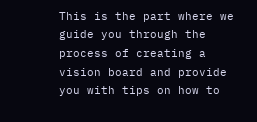This is the part where we guide you through the process of creating a vision board and provide you with tips on how to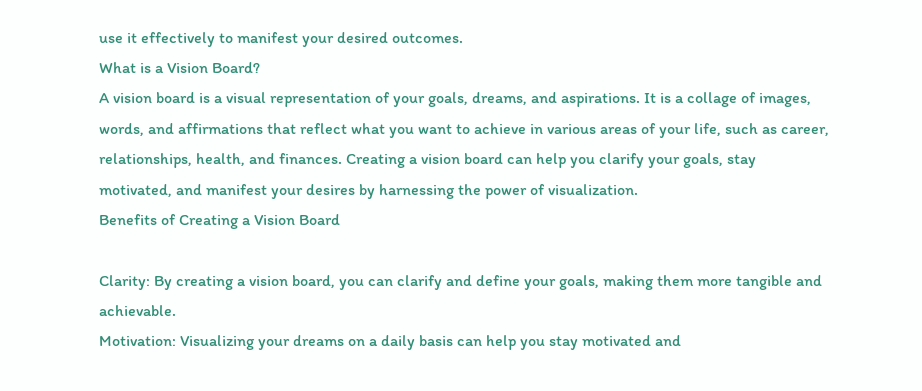use it effectively to manifest your desired outcomes.
What is a Vision Board?
A vision board is a visual representation of your goals, dreams, and aspirations. It is a collage of images, words, and affirmations that reflect what you want to achieve in various areas of your life, such as career, relationships, health, and finances. Creating a vision board can help you clarify your goals, stay motivated, and manifest your desires by harnessing the power of visualization.
Benefits of Creating a Vision Board

Clarity: By creating a vision board, you can clarify and define your goals, making them more tangible and achievable.
Motivation: Visualizing your dreams on a daily basis can help you stay motivated and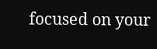focused on your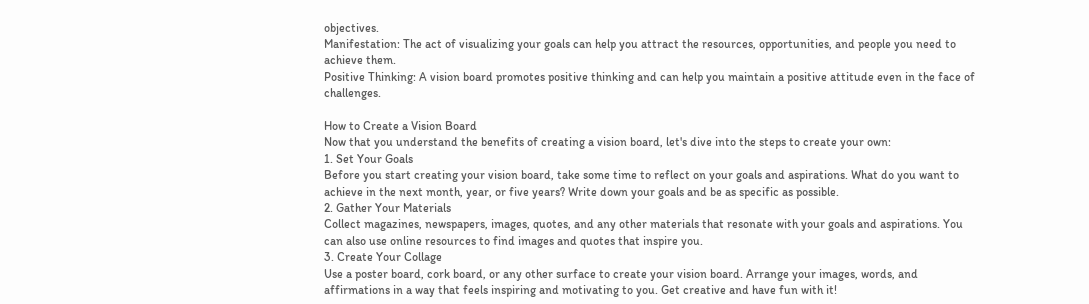objectives.
Manifestation: The act of visualizing your goals can help you attract the resources, opportunities, and people you need to achieve them.
Positive Thinking: A vision board promotes positive thinking and can help you maintain a positive attitude even in the face of challenges.

How to Create a Vision Board
Now that you understand the benefits of creating a vision board, let's dive into the steps to create your own:
1. Set Your Goals
Before you start creating your vision board, take some time to reflect on your goals and aspirations. What do you want to achieve in the next month, year, or five years? Write down your goals and be as specific as possible.
2. Gather Your Materials
Collect magazines, newspapers, images, quotes, and any other materials that resonate with your goals and aspirations. You can also use online resources to find images and quotes that inspire you.
3. Create Your Collage
Use a poster board, cork board, or any other surface to create your vision board. Arrange your images, words, and affirmations in a way that feels inspiring and motivating to you. Get creative and have fun with it!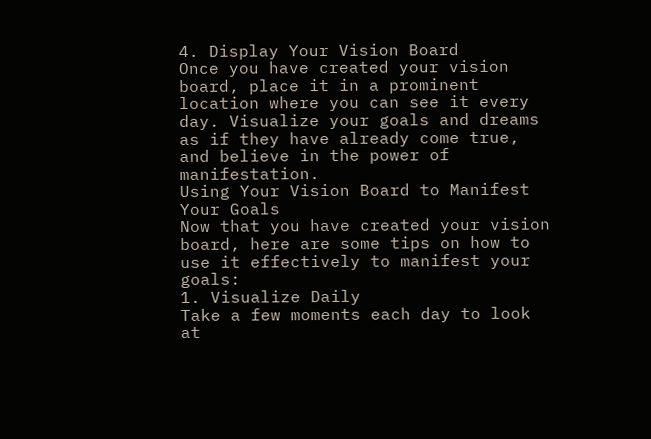4. Display Your Vision Board
Once you have created your vision board, place it in a prominent location where you can see it every day. Visualize your goals and dreams as if they have already come true, and believe in the power of manifestation.
Using Your Vision Board to Manifest Your Goals
Now that you have created your vision board, here are some tips on how to use it effectively to manifest your goals:
1. Visualize Daily
Take a few moments each day to look at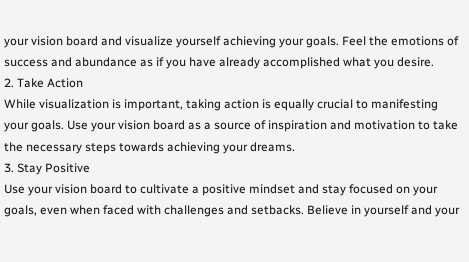your vision board and visualize yourself achieving your goals. Feel the emotions of success and abundance as if you have already accomplished what you desire.
2. Take Action
While visualization is important, taking action is equally crucial to manifesting your goals. Use your vision board as a source of inspiration and motivation to take the necessary steps towards achieving your dreams.
3. Stay Positive
Use your vision board to cultivate a positive mindset and stay focused on your goals, even when faced with challenges and setbacks. Believe in yourself and your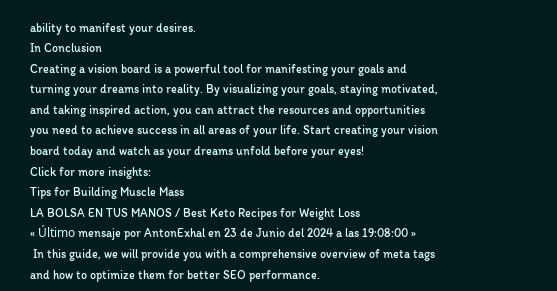ability to manifest your desires.
In Conclusion
Creating a vision board is a powerful tool for manifesting your goals and turning your dreams into reality. By visualizing your goals, staying motivated, and taking inspired action, you can attract the resources and opportunities you need to achieve success in all areas of your life. Start creating your vision board today and watch as your dreams unfold before your eyes!
Click for more insights:
Tips for Building Muscle Mass
LA BOLSA EN TUS MANOS / Best Keto Recipes for Weight Loss
« Último mensaje por AntonExhal en 23 de Junio del 2024 a las 19:08:00 »
 In this guide, we will provide you with a comprehensive overview of meta tags and how to optimize them for better SEO performance.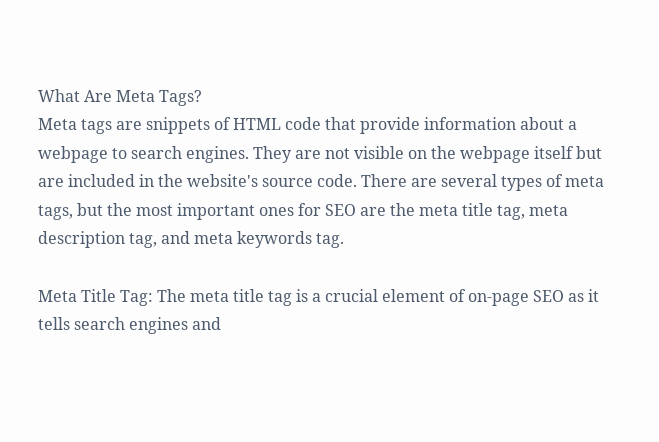What Are Meta Tags?
Meta tags are snippets of HTML code that provide information about a webpage to search engines. They are not visible on the webpage itself but are included in the website's source code. There are several types of meta tags, but the most important ones for SEO are the meta title tag, meta description tag, and meta keywords tag.

Meta Title Tag: The meta title tag is a crucial element of on-page SEO as it tells search engines and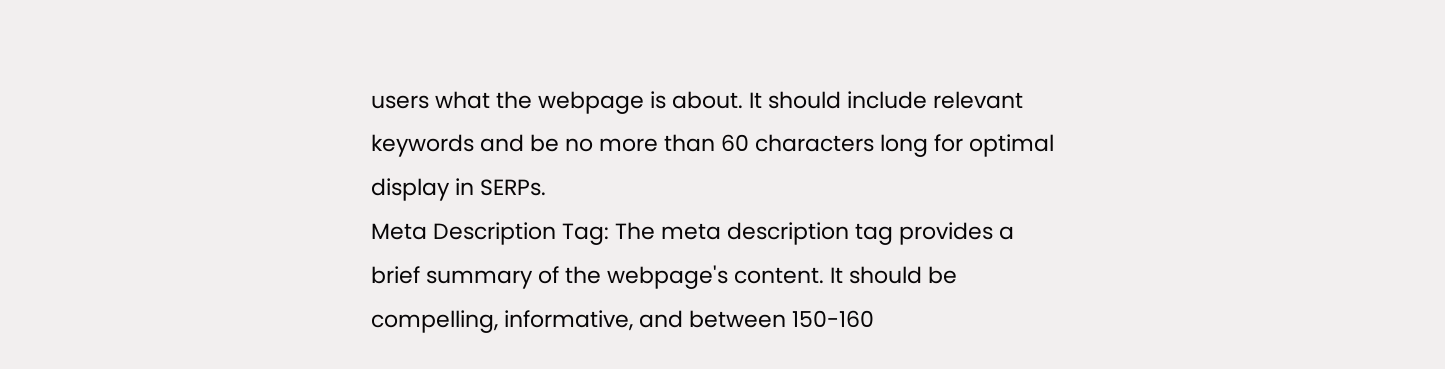users what the webpage is about. It should include relevant keywords and be no more than 60 characters long for optimal display in SERPs.
Meta Description Tag: The meta description tag provides a brief summary of the webpage's content. It should be compelling, informative, and between 150-160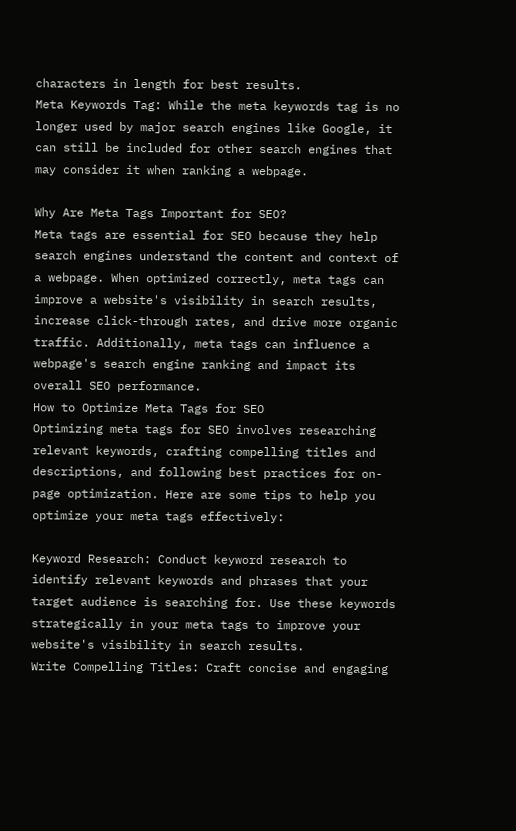characters in length for best results.
Meta Keywords Tag: While the meta keywords tag is no longer used by major search engines like Google, it can still be included for other search engines that may consider it when ranking a webpage.

Why Are Meta Tags Important for SEO?
Meta tags are essential for SEO because they help search engines understand the content and context of a webpage. When optimized correctly, meta tags can improve a website's visibility in search results, increase click-through rates, and drive more organic traffic. Additionally, meta tags can influence a webpage's search engine ranking and impact its overall SEO performance.
How to Optimize Meta Tags for SEO
Optimizing meta tags for SEO involves researching relevant keywords, crafting compelling titles and descriptions, and following best practices for on-page optimization. Here are some tips to help you optimize your meta tags effectively:

Keyword Research: Conduct keyword research to identify relevant keywords and phrases that your target audience is searching for. Use these keywords strategically in your meta tags to improve your website's visibility in search results.
Write Compelling Titles: Craft concise and engaging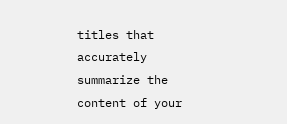titles that accurately summarize the content of your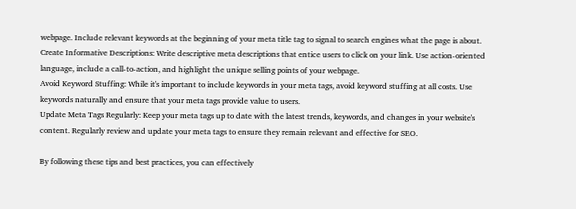webpage. Include relevant keywords at the beginning of your meta title tag to signal to search engines what the page is about.
Create Informative Descriptions: Write descriptive meta descriptions that entice users to click on your link. Use action-oriented language, include a call-to-action, and highlight the unique selling points of your webpage.
Avoid Keyword Stuffing: While it's important to include keywords in your meta tags, avoid keyword stuffing at all costs. Use keywords naturally and ensure that your meta tags provide value to users.
Update Meta Tags Regularly: Keep your meta tags up to date with the latest trends, keywords, and changes in your website's content. Regularly review and update your meta tags to ensure they remain relevant and effective for SEO.

By following these tips and best practices, you can effectively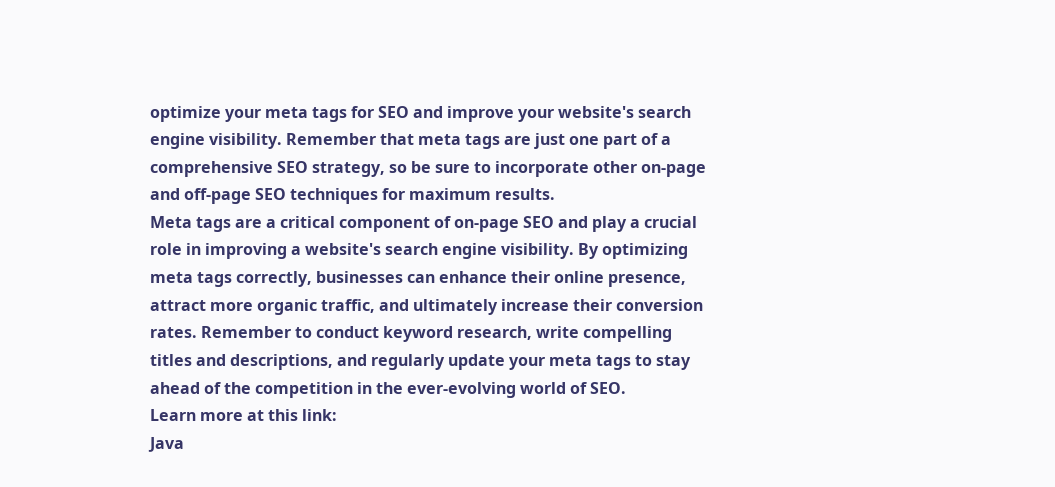optimize your meta tags for SEO and improve your website's search engine visibility. Remember that meta tags are just one part of a comprehensive SEO strategy, so be sure to incorporate other on-page and off-page SEO techniques for maximum results.
Meta tags are a critical component of on-page SEO and play a crucial role in improving a website's search engine visibility. By optimizing meta tags correctly, businesses can enhance their online presence, attract more organic traffic, and ultimately increase their conversion rates. Remember to conduct keyword research, write compelling titles and descriptions, and regularly update your meta tags to stay ahead of the competition in the ever-evolving world of SEO.
Learn more at this link:
Java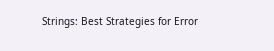Strings: Best Strategies for Error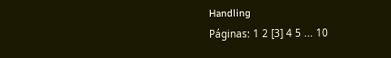Handling
Páginas: 1 2 [3] 4 5 ... 10